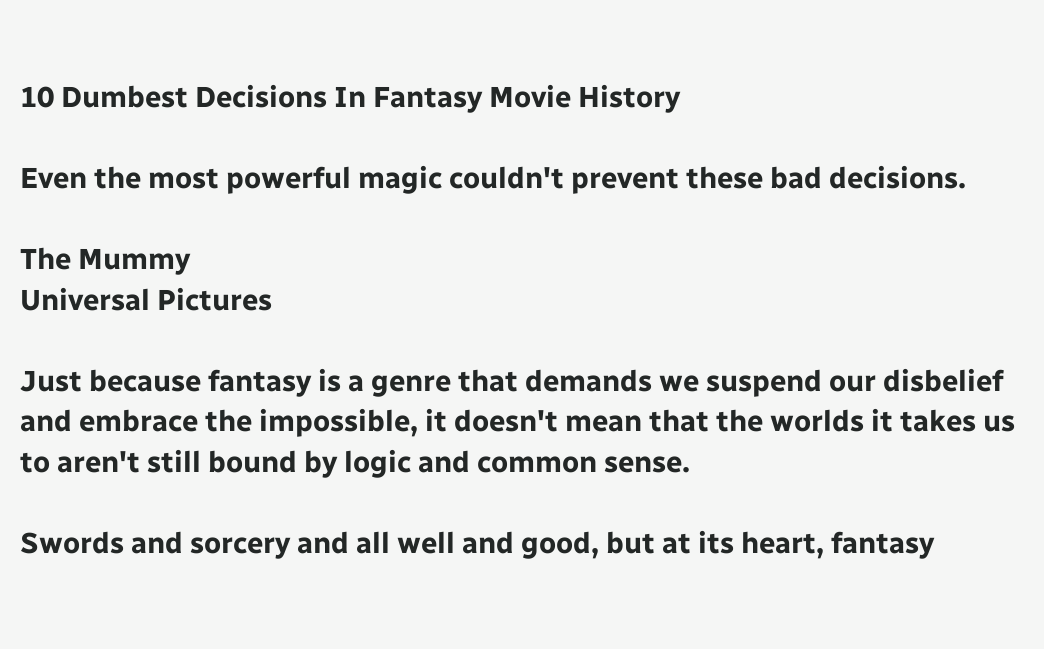10 Dumbest Decisions In Fantasy Movie History

Even the most powerful magic couldn't prevent these bad decisions.

The Mummy
Universal Pictures

Just because fantasy is a genre that demands we suspend our disbelief and embrace the impossible, it doesn't mean that the worlds it takes us to aren't still bound by logic and common sense.

Swords and sorcery and all well and good, but at its heart, fantasy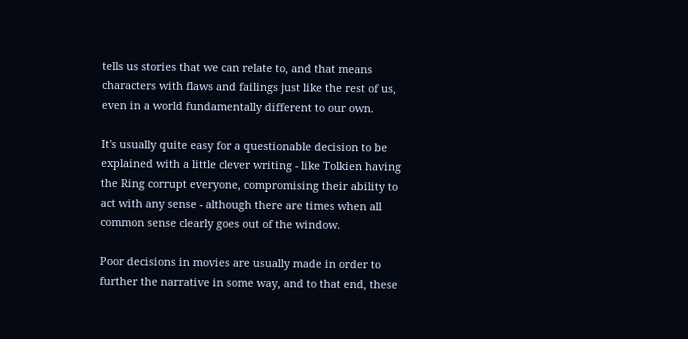tells us stories that we can relate to, and that means characters with flaws and failings just like the rest of us, even in a world fundamentally different to our own.

It's usually quite easy for a questionable decision to be explained with a little clever writing - like Tolkien having the Ring corrupt everyone, compromising their ability to act with any sense - although there are times when all common sense clearly goes out of the window.

Poor decisions in movies are usually made in order to further the narrative in some way, and to that end, these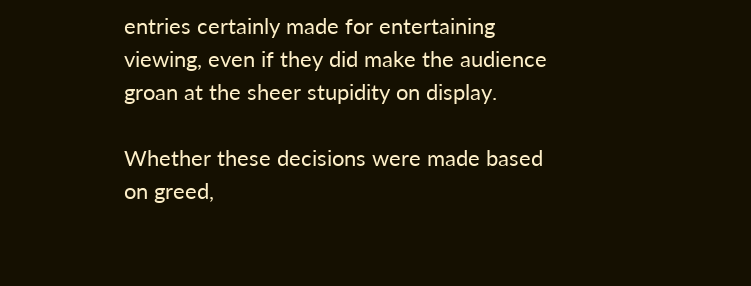entries certainly made for entertaining viewing, even if they did make the audience groan at the sheer stupidity on display.

Whether these decisions were made based on greed,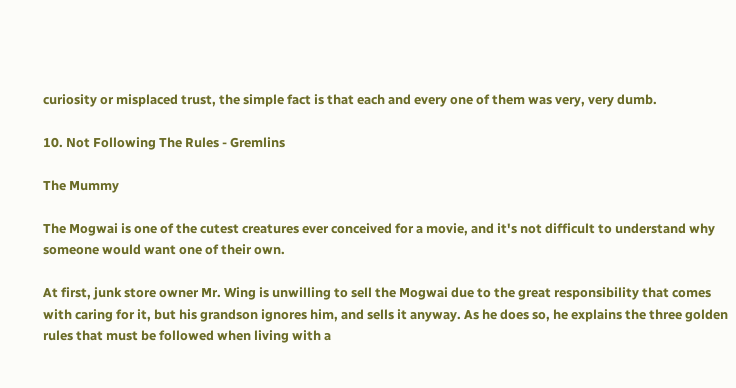curiosity or misplaced trust, the simple fact is that each and every one of them was very, very dumb.

10. Not Following The Rules - Gremlins

The Mummy

The Mogwai is one of the cutest creatures ever conceived for a movie, and it's not difficult to understand why someone would want one of their own.

At first, junk store owner Mr. Wing is unwilling to sell the Mogwai due to the great responsibility that comes with caring for it, but his grandson ignores him, and sells it anyway. As he does so, he explains the three golden rules that must be followed when living with a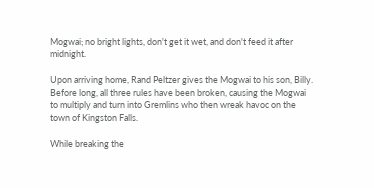Mogwai; no bright lights, don't get it wet, and don't feed it after midnight.

Upon arriving home, Rand Peltzer gives the Mogwai to his son, Billy. Before long, all three rules have been broken, causing the Mogwai to multiply and turn into Gremlins who then wreak havoc on the town of Kingston Falls.

While breaking the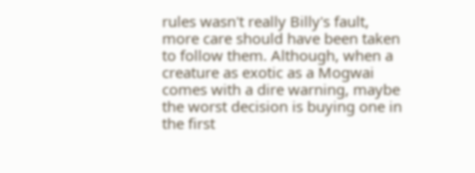rules wasn't really Billy's fault, more care should have been taken to follow them. Although, when a creature as exotic as a Mogwai comes with a dire warning, maybe the worst decision is buying one in the first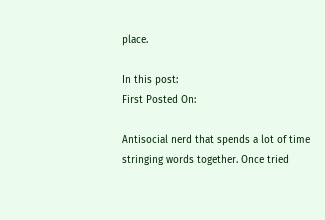place.

In this post:
First Posted On:

Antisocial nerd that spends a lot of time stringing words together. Once tried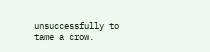unsuccessfully to tame a crow.